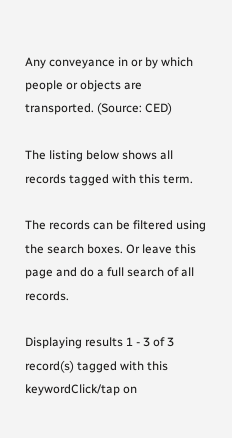Any conveyance in or by which people or objects are transported. (Source: CED)

The listing below shows all records tagged with this term.

The records can be filtered using the search boxes. Or leave this page and do a full search of all records.

Displaying results 1 - 3 of 3 record(s) tagged with this keywordClick/tap on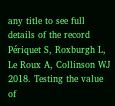any title to see full details of the record
Périquet S, Roxburgh L, Le Roux A, Collinson WJ 2018. Testing the value of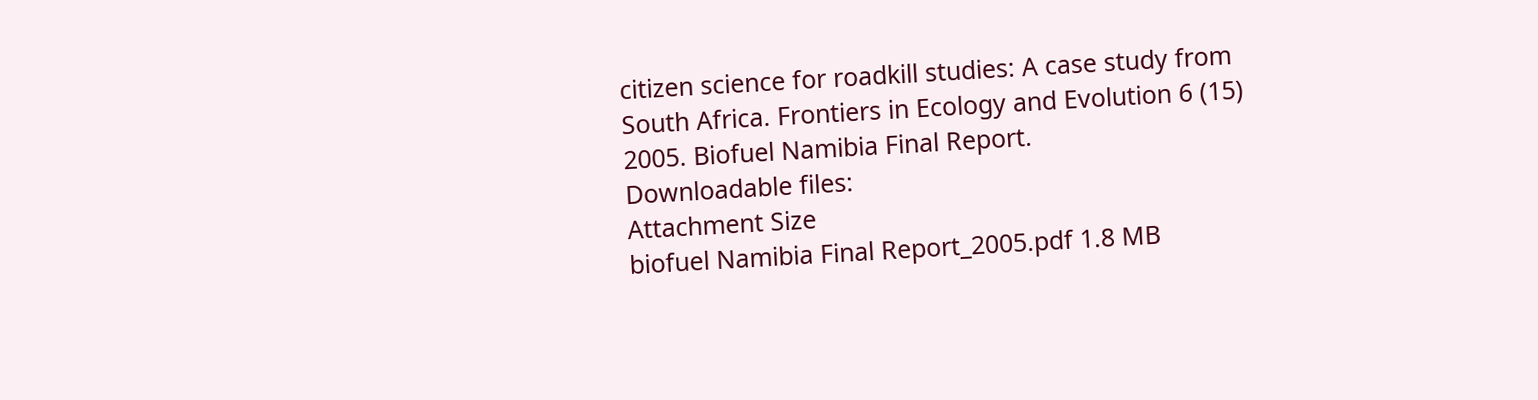citizen science for roadkill studies: A case study from South Africa. Frontiers in Ecology and Evolution 6 (15)
2005. Biofuel Namibia Final Report.
Downloadable files:
Attachment Size
biofuel Namibia Final Report_2005.pdf 1.8 MB